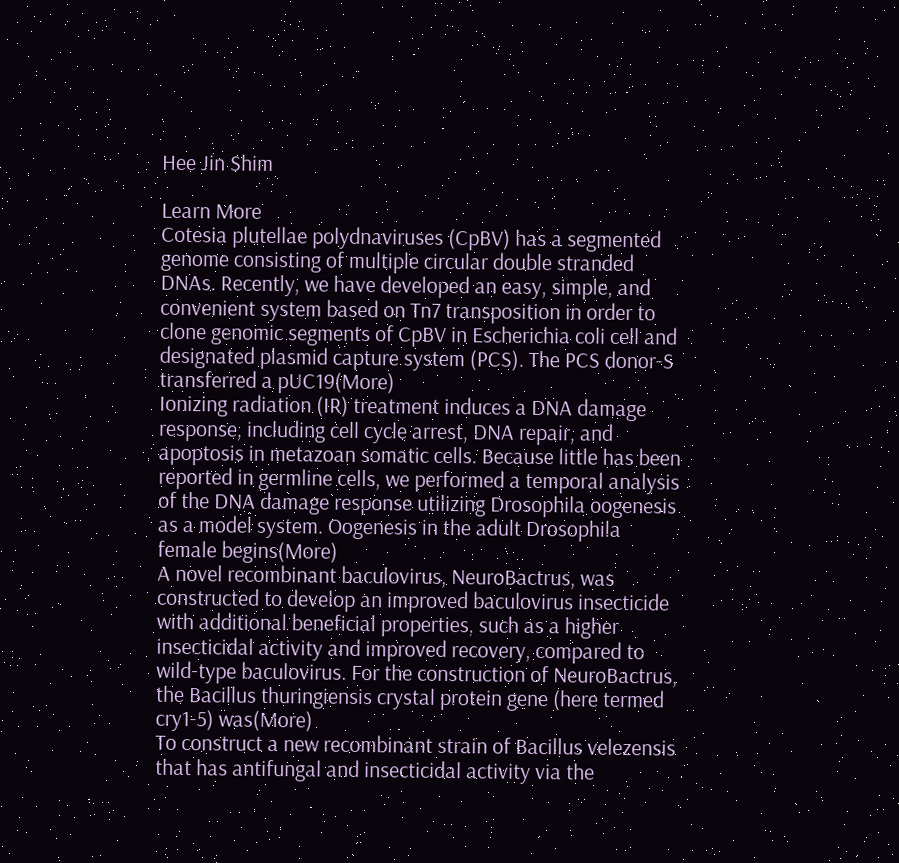Hee Jin Shim

Learn More
Cotesia plutellae polydnaviruses (CpBV) has a segmented genome consisting of multiple circular double stranded DNAs. Recently, we have developed an easy, simple, and convenient system based on Tn7 transposition in order to clone genomic segments of CpBV in Escherichia coli cell and designated plasmid capture system (PCS). The PCS donor-S transferred a pUC19(More)
Ionizing radiation (IR) treatment induces a DNA damage response, including cell cycle arrest, DNA repair, and apoptosis in metazoan somatic cells. Because little has been reported in germline cells, we performed a temporal analysis of the DNA damage response utilizing Drosophila oogenesis as a model system. Oogenesis in the adult Drosophila female begins(More)
A novel recombinant baculovirus, NeuroBactrus, was constructed to develop an improved baculovirus insecticide with additional beneficial properties, such as a higher insecticidal activity and improved recovery, compared to wild-type baculovirus. For the construction of NeuroBactrus, the Bacillus thuringiensis crystal protein gene (here termed cry1-5) was(More)
To construct a new recombinant strain of Bacillus velezensis that has antifungal and insecticidal activity via the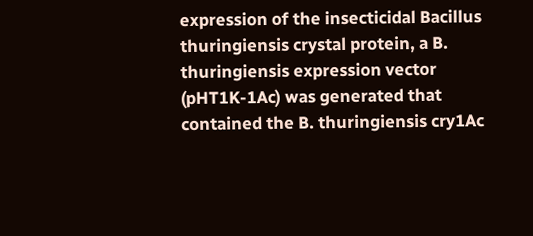expression of the insecticidal Bacillus thuringiensis crystal protein, a B. thuringiensis expression vector (pHT1K-1Ac) was generated that contained the B. thuringiensis cry1Ac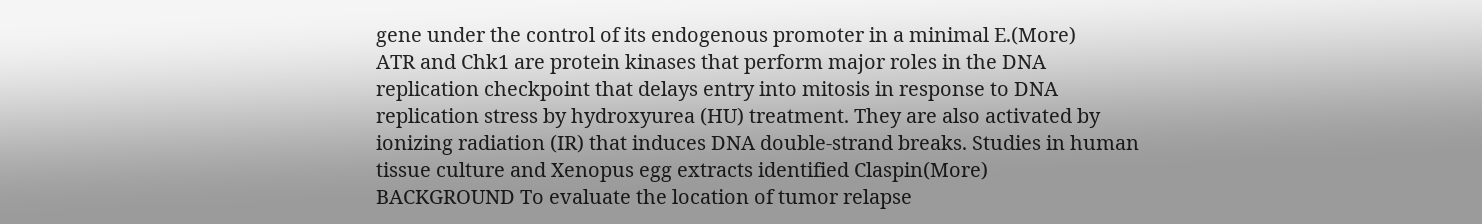gene under the control of its endogenous promoter in a minimal E.(More)
ATR and Chk1 are protein kinases that perform major roles in the DNA replication checkpoint that delays entry into mitosis in response to DNA replication stress by hydroxyurea (HU) treatment. They are also activated by ionizing radiation (IR) that induces DNA double-strand breaks. Studies in human tissue culture and Xenopus egg extracts identified Claspin(More)
BACKGROUND To evaluate the location of tumor relapse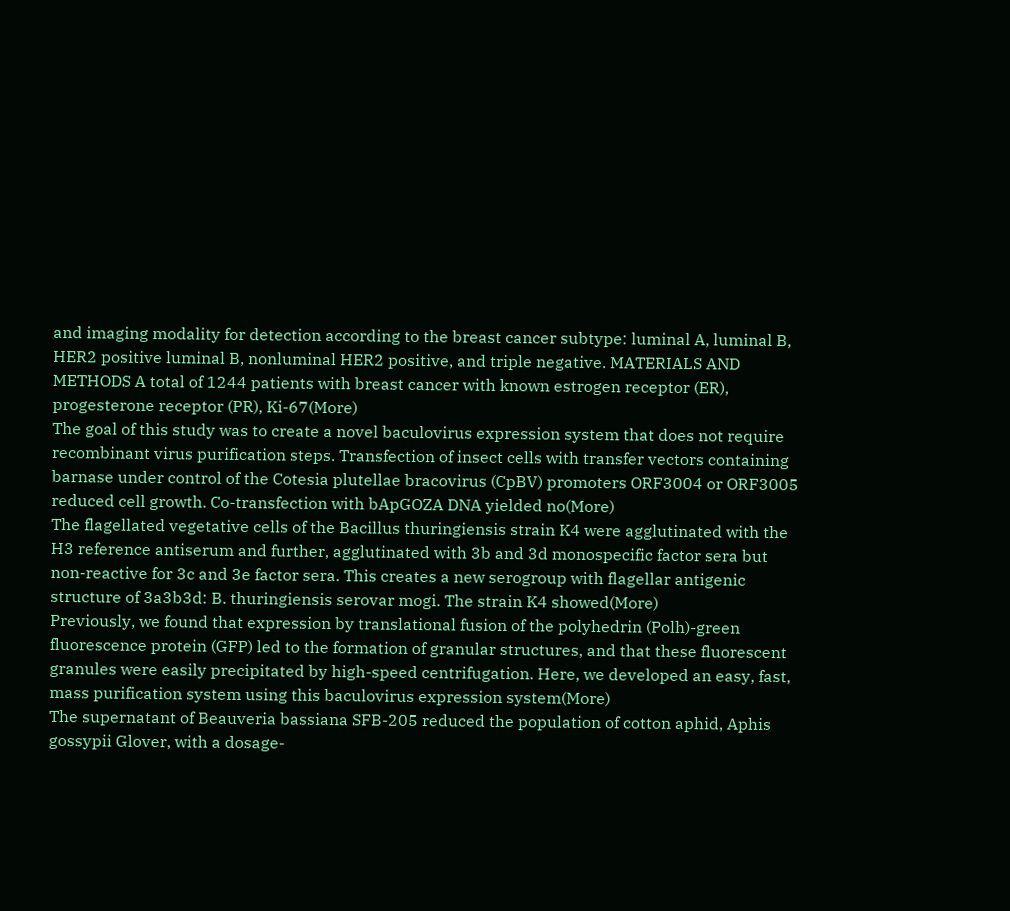and imaging modality for detection according to the breast cancer subtype: luminal A, luminal B, HER2 positive luminal B, nonluminal HER2 positive, and triple negative. MATERIALS AND METHODS A total of 1244 patients with breast cancer with known estrogen receptor (ER), progesterone receptor (PR), Ki-67(More)
The goal of this study was to create a novel baculovirus expression system that does not require recombinant virus purification steps. Transfection of insect cells with transfer vectors containing barnase under control of the Cotesia plutellae bracovirus (CpBV) promoters ORF3004 or ORF3005 reduced cell growth. Co-transfection with bApGOZA DNA yielded no(More)
The flagellated vegetative cells of the Bacillus thuringiensis strain K4 were agglutinated with the H3 reference antiserum and further, agglutinated with 3b and 3d monospecific factor sera but non-reactive for 3c and 3e factor sera. This creates a new serogroup with flagellar antigenic structure of 3a3b3d: B. thuringiensis serovar mogi. The strain K4 showed(More)
Previously, we found that expression by translational fusion of the polyhedrin (Polh)-green fluorescence protein (GFP) led to the formation of granular structures, and that these fluorescent granules were easily precipitated by high-speed centrifugation. Here, we developed an easy, fast, mass purification system using this baculovirus expression system(More)
The supernatant of Beauveria bassiana SFB-205 reduced the population of cotton aphid, Aphis gossypii Glover, with a dosage-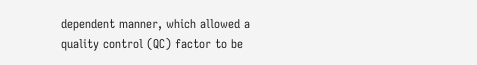dependent manner, which allowed a quality control (QC) factor to be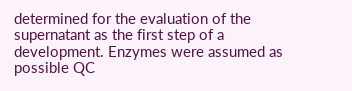determined for the evaluation of the supernatant as the first step of a development. Enzymes were assumed as possible QC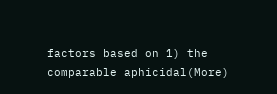factors based on 1) the comparable aphicidal(More)